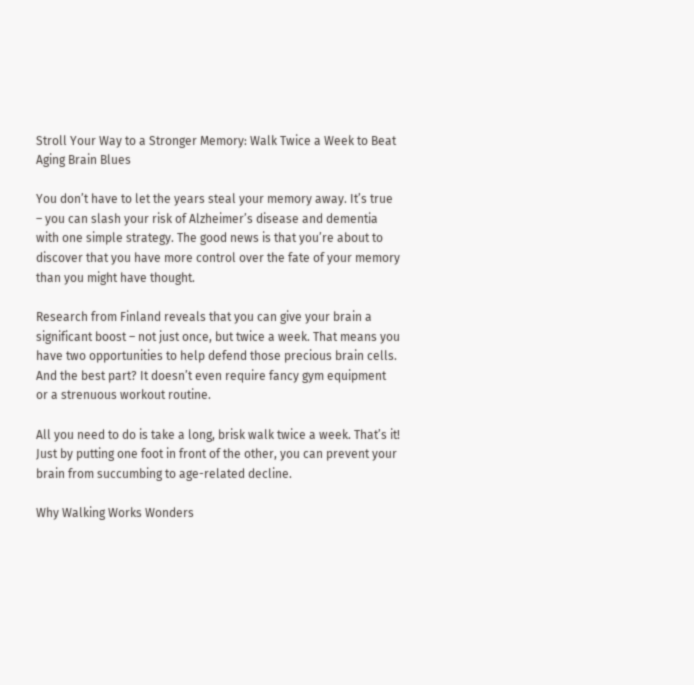Stroll Your Way to a Stronger Memory: Walk Twice a Week to Beat Aging Brain Blues

You don’t have to let the years steal your memory away. It’s true – you can slash your risk of Alzheimer’s disease and dementia with one simple strategy. The good news is that you’re about to discover that you have more control over the fate of your memory than you might have thought.

Research from Finland reveals that you can give your brain a significant boost – not just once, but twice a week. That means you have two opportunities to help defend those precious brain cells. And the best part? It doesn’t even require fancy gym equipment or a strenuous workout routine.

All you need to do is take a long, brisk walk twice a week. That’s it! Just by putting one foot in front of the other, you can prevent your brain from succumbing to age-related decline.

Why Walking Works Wonders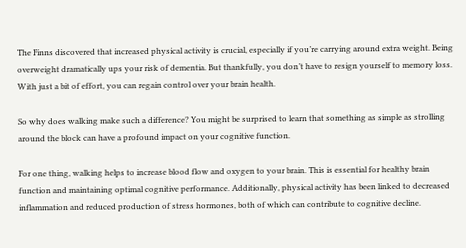The Finns discovered that increased physical activity is crucial, especially if you’re carrying around extra weight. Being overweight dramatically ups your risk of dementia. But thankfully, you don’t have to resign yourself to memory loss. With just a bit of effort, you can regain control over your brain health.

So why does walking make such a difference? You might be surprised to learn that something as simple as strolling around the block can have a profound impact on your cognitive function.

For one thing, walking helps to increase blood flow and oxygen to your brain. This is essential for healthy brain function and maintaining optimal cognitive performance. Additionally, physical activity has been linked to decreased inflammation and reduced production of stress hormones, both of which can contribute to cognitive decline.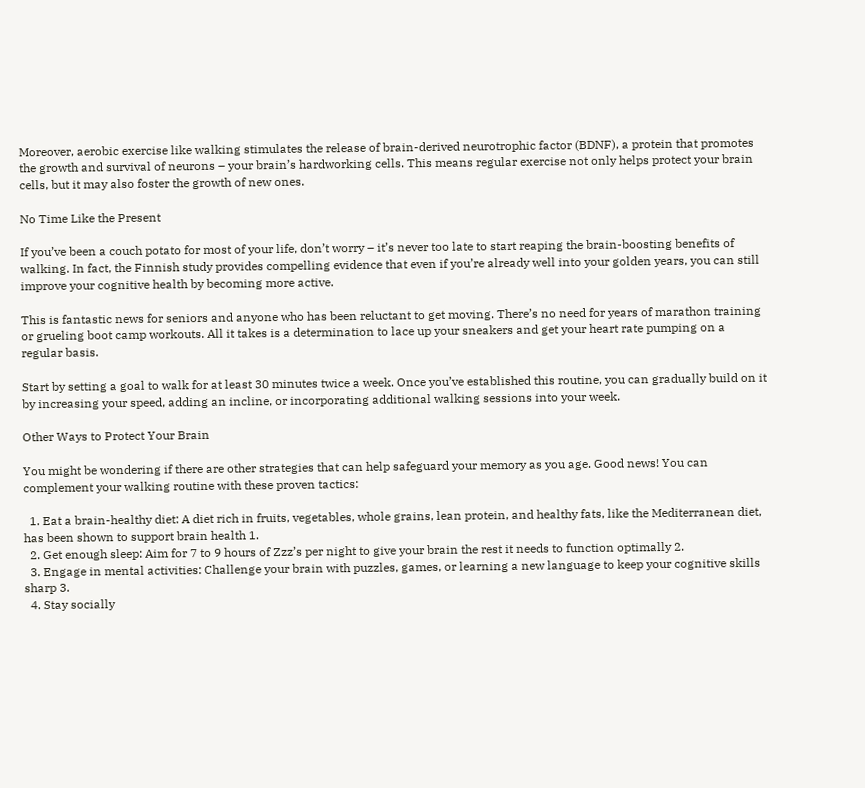Moreover, aerobic exercise like walking stimulates the release of brain-derived neurotrophic factor (BDNF), a protein that promotes the growth and survival of neurons – your brain’s hardworking cells. This means regular exercise not only helps protect your brain cells, but it may also foster the growth of new ones.

No Time Like the Present

If you’ve been a couch potato for most of your life, don’t worry – it’s never too late to start reaping the brain-boosting benefits of walking. In fact, the Finnish study provides compelling evidence that even if you’re already well into your golden years, you can still improve your cognitive health by becoming more active.

This is fantastic news for seniors and anyone who has been reluctant to get moving. There’s no need for years of marathon training or grueling boot camp workouts. All it takes is a determination to lace up your sneakers and get your heart rate pumping on a regular basis.

Start by setting a goal to walk for at least 30 minutes twice a week. Once you’ve established this routine, you can gradually build on it by increasing your speed, adding an incline, or incorporating additional walking sessions into your week.

Other Ways to Protect Your Brain

You might be wondering if there are other strategies that can help safeguard your memory as you age. Good news! You can complement your walking routine with these proven tactics:

  1. Eat a brain-healthy diet: A diet rich in fruits, vegetables, whole grains, lean protein, and healthy fats, like the Mediterranean diet, has been shown to support brain health 1.
  2. Get enough sleep: Aim for 7 to 9 hours of Zzz’s per night to give your brain the rest it needs to function optimally 2.
  3. Engage in mental activities: Challenge your brain with puzzles, games, or learning a new language to keep your cognitive skills sharp 3.
  4. Stay socially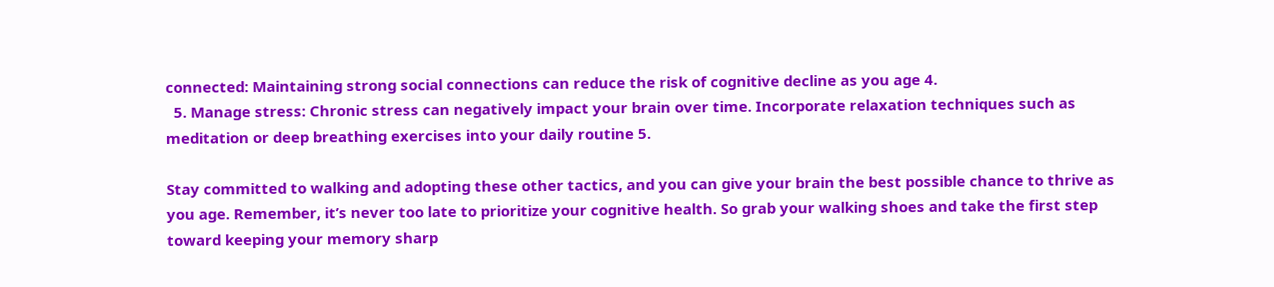connected: Maintaining strong social connections can reduce the risk of cognitive decline as you age 4.
  5. Manage stress: Chronic stress can negatively impact your brain over time. Incorporate relaxation techniques such as meditation or deep breathing exercises into your daily routine 5.

Stay committed to walking and adopting these other tactics, and you can give your brain the best possible chance to thrive as you age. Remember, it’s never too late to prioritize your cognitive health. So grab your walking shoes and take the first step toward keeping your memory sharp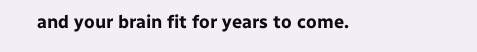and your brain fit for years to come.